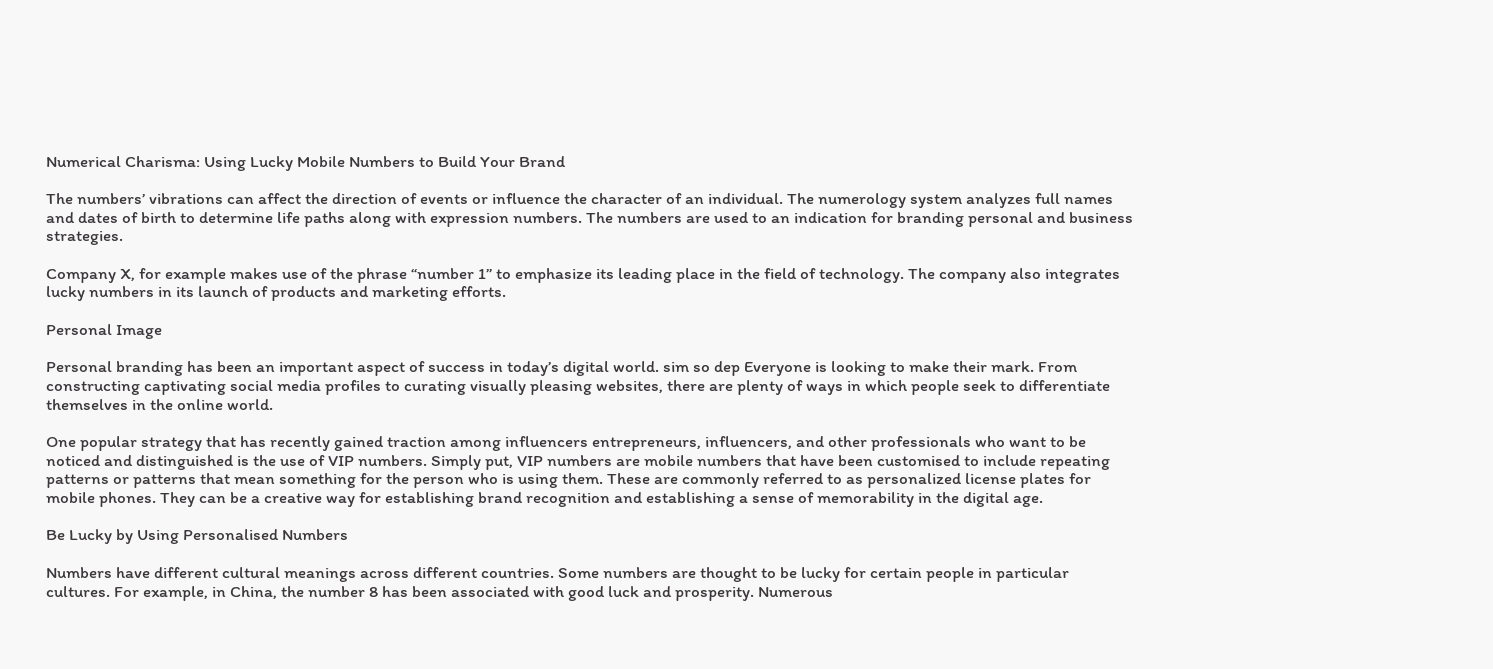Numerical Charisma: Using Lucky Mobile Numbers to Build Your Brand

The numbers’ vibrations can affect the direction of events or influence the character of an individual. The numerology system analyzes full names and dates of birth to determine life paths along with expression numbers. The numbers are used to an indication for branding personal and business strategies.

Company X, for example makes use of the phrase “number 1” to emphasize its leading place in the field of technology. The company also integrates lucky numbers in its launch of products and marketing efforts.

Personal Image

Personal branding has been an important aspect of success in today’s digital world. sim so dep Everyone is looking to make their mark. From constructing captivating social media profiles to curating visually pleasing websites, there are plenty of ways in which people seek to differentiate themselves in the online world.

One popular strategy that has recently gained traction among influencers entrepreneurs, influencers, and other professionals who want to be noticed and distinguished is the use of VIP numbers. Simply put, VIP numbers are mobile numbers that have been customised to include repeating patterns or patterns that mean something for the person who is using them. These are commonly referred to as personalized license plates for mobile phones. They can be a creative way for establishing brand recognition and establishing a sense of memorability in the digital age.

Be Lucky by Using Personalised Numbers

Numbers have different cultural meanings across different countries. Some numbers are thought to be lucky for certain people in particular cultures. For example, in China, the number 8 has been associated with good luck and prosperity. Numerous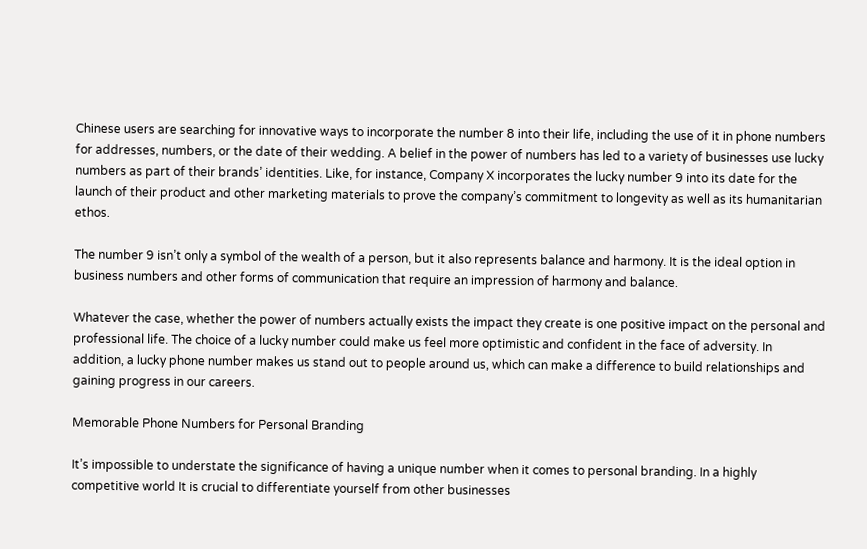Chinese users are searching for innovative ways to incorporate the number 8 into their life, including the use of it in phone numbers for addresses, numbers, or the date of their wedding. A belief in the power of numbers has led to a variety of businesses use lucky numbers as part of their brands’ identities. Like, for instance, Company X incorporates the lucky number 9 into its date for the launch of their product and other marketing materials to prove the company’s commitment to longevity as well as its humanitarian ethos.

The number 9 isn’t only a symbol of the wealth of a person, but it also represents balance and harmony. It is the ideal option in business numbers and other forms of communication that require an impression of harmony and balance.

Whatever the case, whether the power of numbers actually exists the impact they create is one positive impact on the personal and professional life. The choice of a lucky number could make us feel more optimistic and confident in the face of adversity. In addition, a lucky phone number makes us stand out to people around us, which can make a difference to build relationships and gaining progress in our careers.

Memorable Phone Numbers for Personal Branding

It’s impossible to understate the significance of having a unique number when it comes to personal branding. In a highly competitive world It is crucial to differentiate yourself from other businesses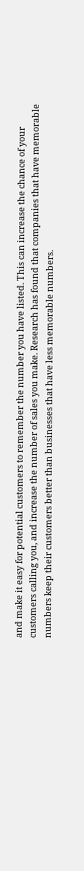and make it easy for potential customers to remember the number you have listed. This can increase the chance of your customers calling you, and increase the number of sales you make. Research has found that companies that have memorable numbers keep their customers better than businesses that have less memorable numbers.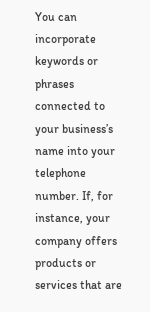You can incorporate keywords or phrases connected to your business’s name into your telephone number. If, for instance, your company offers products or services that are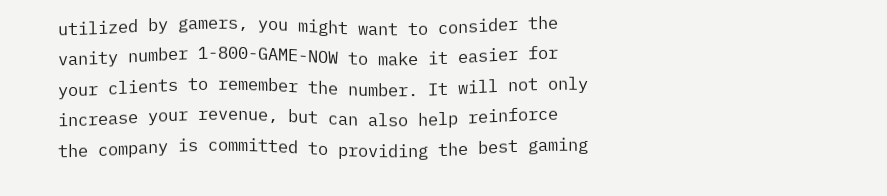utilized by gamers, you might want to consider the vanity number 1-800-GAME-NOW to make it easier for your clients to remember the number. It will not only increase your revenue, but can also help reinforce the company is committed to providing the best gaming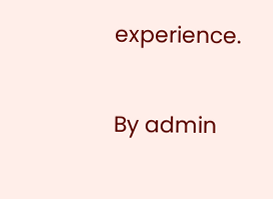experience.

By admin